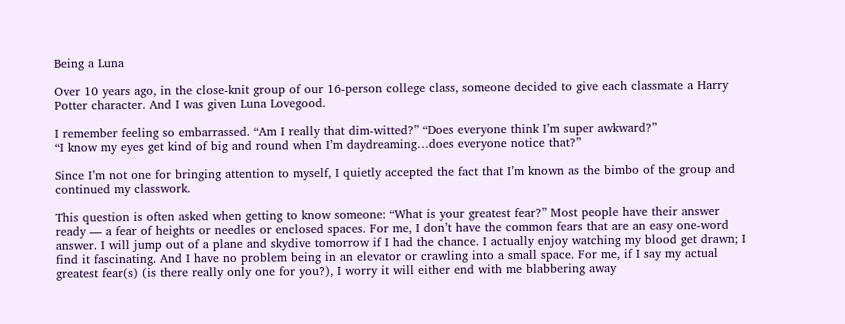Being a Luna

Over 10 years ago, in the close-knit group of our 16-person college class, someone decided to give each classmate a Harry Potter character. And I was given Luna Lovegood.

I remember feeling so embarrassed. “Am I really that dim-witted?” “Does everyone think I’m super awkward?”
“I know my eyes get kind of big and round when I’m daydreaming…does everyone notice that?”

Since I’m not one for bringing attention to myself, I quietly accepted the fact that I’m known as the bimbo of the group and continued my classwork.

This question is often asked when getting to know someone: “What is your greatest fear?” Most people have their answer ready — a fear of heights or needles or enclosed spaces. For me, I don’t have the common fears that are an easy one-word answer. I will jump out of a plane and skydive tomorrow if I had the chance. I actually enjoy watching my blood get drawn; I find it fascinating. And I have no problem being in an elevator or crawling into a small space. For me, if I say my actual greatest fear(s) (is there really only one for you?), I worry it will either end with me blabbering away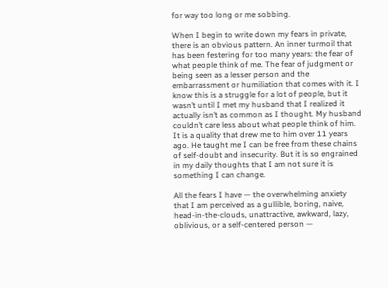for way too long or me sobbing.

When I begin to write down my fears in private, there is an obvious pattern. An inner turmoil that has been festering for too many years: the fear of what people think of me. The fear of judgment or being seen as a lesser person and the embarrassment or humiliation that comes with it. I know this is a struggle for a lot of people, but it wasn’t until I met my husband that I realized it actually isn’t as common as I thought. My husband couldn’t care less about what people think of him. It is a quality that drew me to him over 11 years ago. He taught me I can be free from these chains of self-doubt and insecurity. But it is so engrained in my daily thoughts that I am not sure it is something I can change.

All the fears I have — the overwhelming anxiety that I am perceived as a gullible, boring, naive, head-in-the-clouds, unattractive, awkward, lazy, oblivious, or a self-centered person —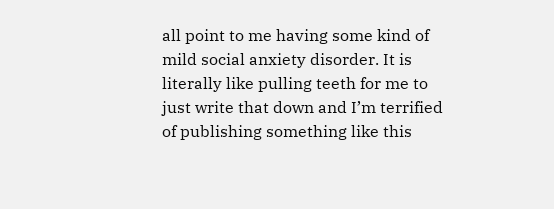all point to me having some kind of mild social anxiety disorder. It is literally like pulling teeth for me to just write that down and I’m terrified of publishing something like this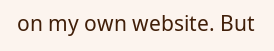on my own website. But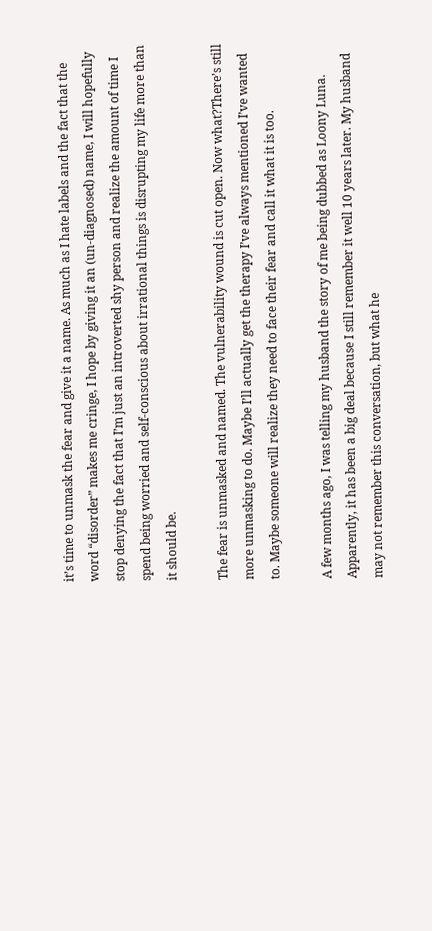it’s time to unmask the fear and give it a name. As much as I hate labels and the fact that the word “disorder” makes me cringe, I hope by giving it an (un-diagnosed) name, I will hopefully stop denying the fact that I’m just an introverted shy person and realize the amount of time I spend being worried and self-conscious about irrational things is disrupting my life more than it should be.

The fear is unmasked and named. The vulnerability wound is cut open. Now what?There’s still more unmasking to do. Maybe I’ll actually get the therapy I’ve always mentioned I’ve wanted to. Maybe someone will realize they need to face their fear and call it what it is too.

A few months ago, I was telling my husband the story of me being dubbed as Loony Luna. Apparently, it has been a big deal because I still remember it well 10 years later. My husband may not remember this conversation, but what he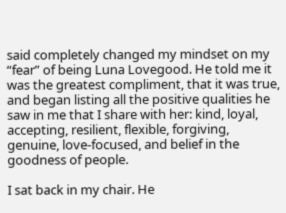said completely changed my mindset on my “fear” of being Luna Lovegood. He told me it was the greatest compliment, that it was true, and began listing all the positive qualities he saw in me that I share with her: kind, loyal, accepting, resilient, flexible, forgiving, genuine, love-focused, and belief in the goodness of people.

I sat back in my chair. He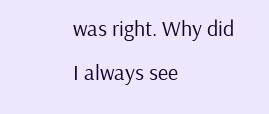was right. Why did I always see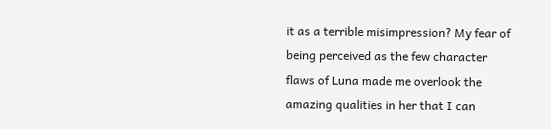it as a terrible misimpression? My fear of being perceived as the few character flaws of Luna made me overlook the amazing qualities in her that I can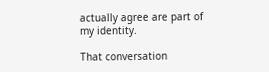actually agree are part of my identity.

That conversation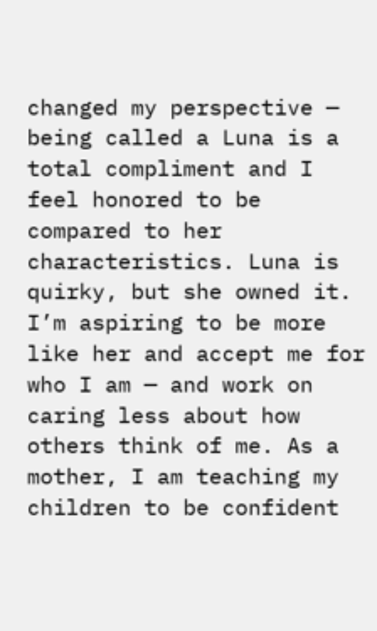changed my perspective — being called a Luna is a total compliment and I feel honored to be compared to her characteristics. Luna is quirky, but she owned it. I’m aspiring to be more like her and accept me for who I am — and work on caring less about how others think of me. As a mother, I am teaching my children to be confident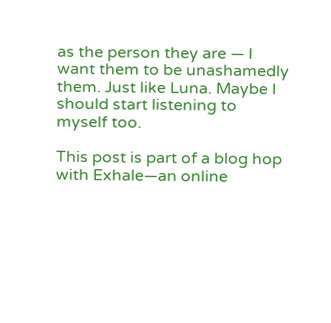as the person they are — I want them to be unashamedly them. Just like Luna. Maybe I should start listening to myself too.

This post is part of a blog hop with Exhale—an online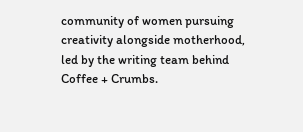community of women pursuing creativity alongside motherhood, led by the writing team behind Coffee + Crumbs.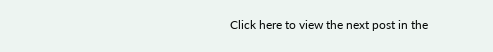Click here to view the next post in the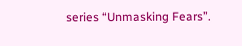series “Unmasking Fears”.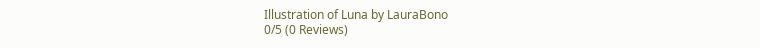Illustration of Luna by LauraBono
0/5 (0 Reviews)